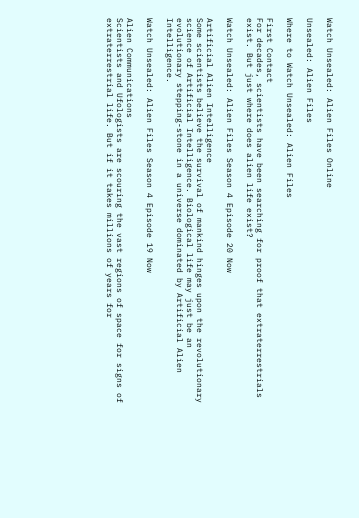Watch Unsealed: Alien Files Online

Unsealed: Alien Files

Where to Watch Unsealed: Alien Files

First Contact
For decades, scientists have been searching for proof that extraterrestrials exist. But just where does alien life exist?

Watch Unsealed: Alien Files Season 4 Episode 20 Now

Artificial Alien Intelligence
Some scientists believe the survival of mankind hinges upon the revolutionary science of Artificial Intelligence. Biological life may just be an evolutionary stepping-stone in a universe dominated by Artificial Alien Intelligence.

Watch Unsealed: Alien Files Season 4 Episode 19 Now

Alien Communications
Scientists and Ufologists are scouring the vast regions of space for signs of extraterrestrial life. But if it takes millions of years for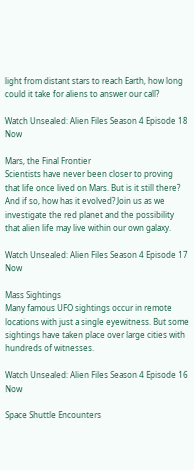light from distant stars to reach Earth, how long could it take for aliens to answer our call?

Watch Unsealed: Alien Files Season 4 Episode 18 Now

Mars, the Final Frontier
Scientists have never been closer to proving that life once lived on Mars. But is it still there? And if so, how has it evolved? Join us as we investigate the red planet and the possibility that alien life may live within our own galaxy.

Watch Unsealed: Alien Files Season 4 Episode 17 Now

Mass Sightings
Many famous UFO sightings occur in remote locations with just a single eyewitness. But some sightings have taken place over large cities with hundreds of witnesses.

Watch Unsealed: Alien Files Season 4 Episode 16 Now

Space Shuttle Encounters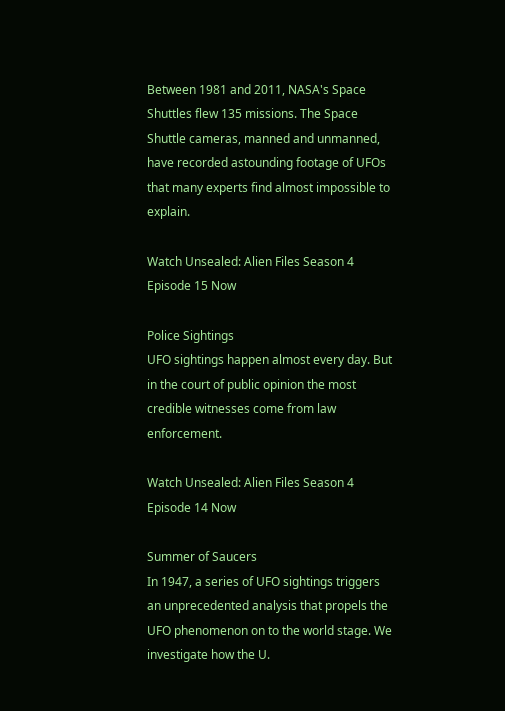Between 1981 and 2011, NASA's Space Shuttles flew 135 missions. The Space Shuttle cameras, manned and unmanned, have recorded astounding footage of UFOs that many experts find almost impossible to explain.

Watch Unsealed: Alien Files Season 4 Episode 15 Now

Police Sightings
UFO sightings happen almost every day. But in the court of public opinion the most credible witnesses come from law enforcement.

Watch Unsealed: Alien Files Season 4 Episode 14 Now

Summer of Saucers
In 1947, a series of UFO sightings triggers an unprecedented analysis that propels the UFO phenomenon on to the world stage. We investigate how the U.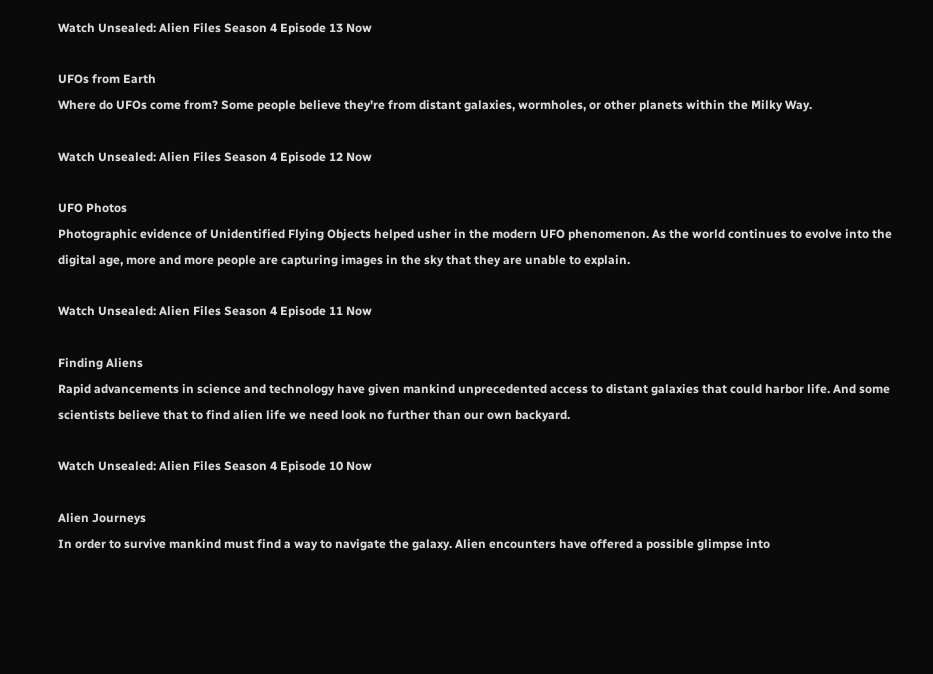Watch Unsealed: Alien Files Season 4 Episode 13 Now

UFOs from Earth
Where do UFOs come from? Some people believe they're from distant galaxies, wormholes, or other planets within the Milky Way.

Watch Unsealed: Alien Files Season 4 Episode 12 Now

UFO Photos
Photographic evidence of Unidentified Flying Objects helped usher in the modern UFO phenomenon. As the world continues to evolve into the digital age, more and more people are capturing images in the sky that they are unable to explain.

Watch Unsealed: Alien Files Season 4 Episode 11 Now

Finding Aliens
Rapid advancements in science and technology have given mankind unprecedented access to distant galaxies that could harbor life. And some scientists believe that to find alien life we need look no further than our own backyard.

Watch Unsealed: Alien Files Season 4 Episode 10 Now

Alien Journeys
In order to survive mankind must find a way to navigate the galaxy. Alien encounters have offered a possible glimpse into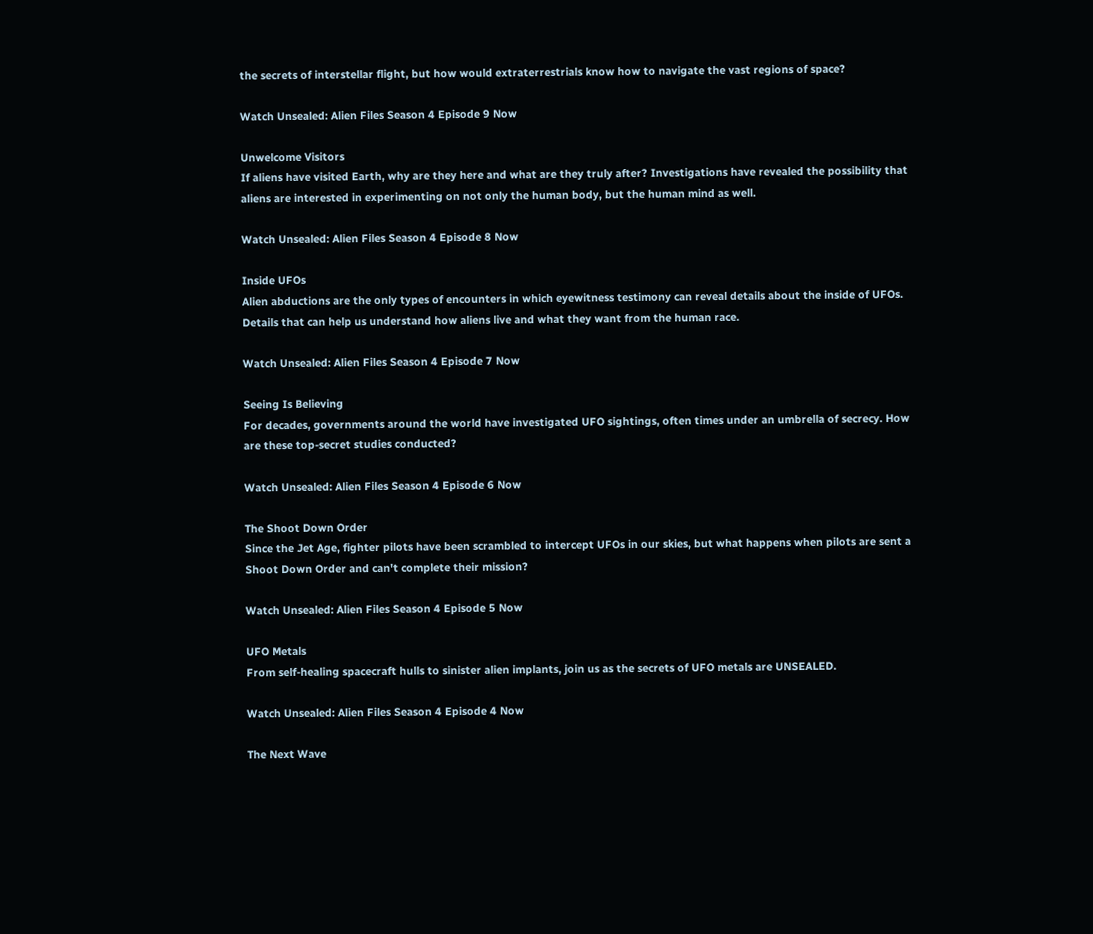the secrets of interstellar flight, but how would extraterrestrials know how to navigate the vast regions of space?

Watch Unsealed: Alien Files Season 4 Episode 9 Now

Unwelcome Visitors
If aliens have visited Earth, why are they here and what are they truly after? Investigations have revealed the possibility that aliens are interested in experimenting on not only the human body, but the human mind as well.

Watch Unsealed: Alien Files Season 4 Episode 8 Now

Inside UFOs
Alien abductions are the only types of encounters in which eyewitness testimony can reveal details about the inside of UFOs. Details that can help us understand how aliens live and what they want from the human race.

Watch Unsealed: Alien Files Season 4 Episode 7 Now

Seeing Is Believing
For decades, governments around the world have investigated UFO sightings, often times under an umbrella of secrecy. How are these top-secret studies conducted?

Watch Unsealed: Alien Files Season 4 Episode 6 Now

The Shoot Down Order
Since the Jet Age, fighter pilots have been scrambled to intercept UFOs in our skies, but what happens when pilots are sent a Shoot Down Order and can't complete their mission?

Watch Unsealed: Alien Files Season 4 Episode 5 Now

UFO Metals
From self-healing spacecraft hulls to sinister alien implants, join us as the secrets of UFO metals are UNSEALED.

Watch Unsealed: Alien Files Season 4 Episode 4 Now

The Next Wave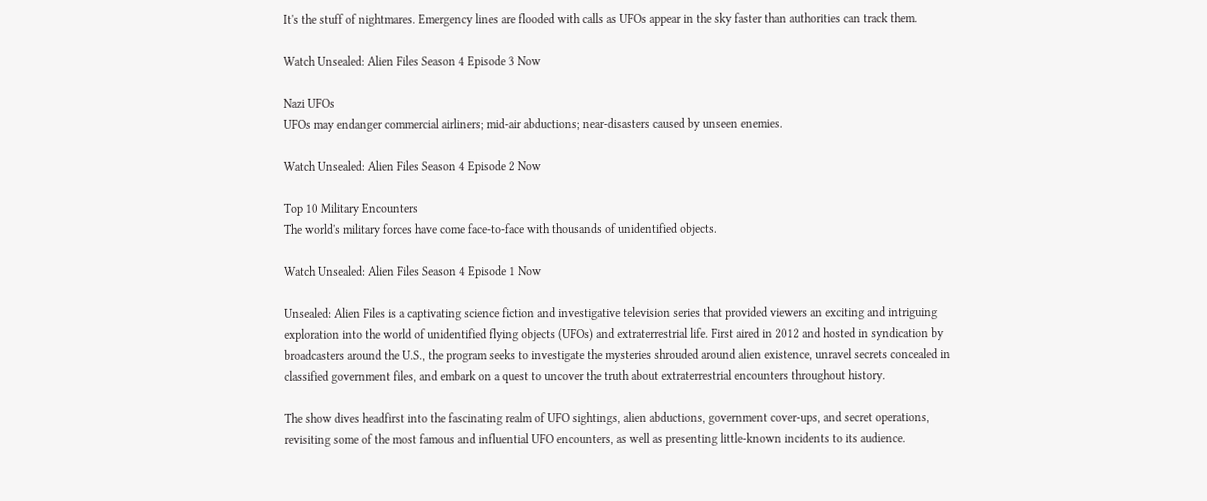It's the stuff of nightmares. Emergency lines are flooded with calls as UFOs appear in the sky faster than authorities can track them.

Watch Unsealed: Alien Files Season 4 Episode 3 Now

Nazi UFOs
UFOs may endanger commercial airliners; mid-air abductions; near-disasters caused by unseen enemies.

Watch Unsealed: Alien Files Season 4 Episode 2 Now

Top 10 Military Encounters
The world's military forces have come face-to-face with thousands of unidentified objects.

Watch Unsealed: Alien Files Season 4 Episode 1 Now

Unsealed: Alien Files is a captivating science fiction and investigative television series that provided viewers an exciting and intriguing exploration into the world of unidentified flying objects (UFOs) and extraterrestrial life. First aired in 2012 and hosted in syndication by broadcasters around the U.S., the program seeks to investigate the mysteries shrouded around alien existence, unravel secrets concealed in classified government files, and embark on a quest to uncover the truth about extraterrestrial encounters throughout history.

The show dives headfirst into the fascinating realm of UFO sightings, alien abductions, government cover-ups, and secret operations, revisiting some of the most famous and influential UFO encounters, as well as presenting little-known incidents to its audience.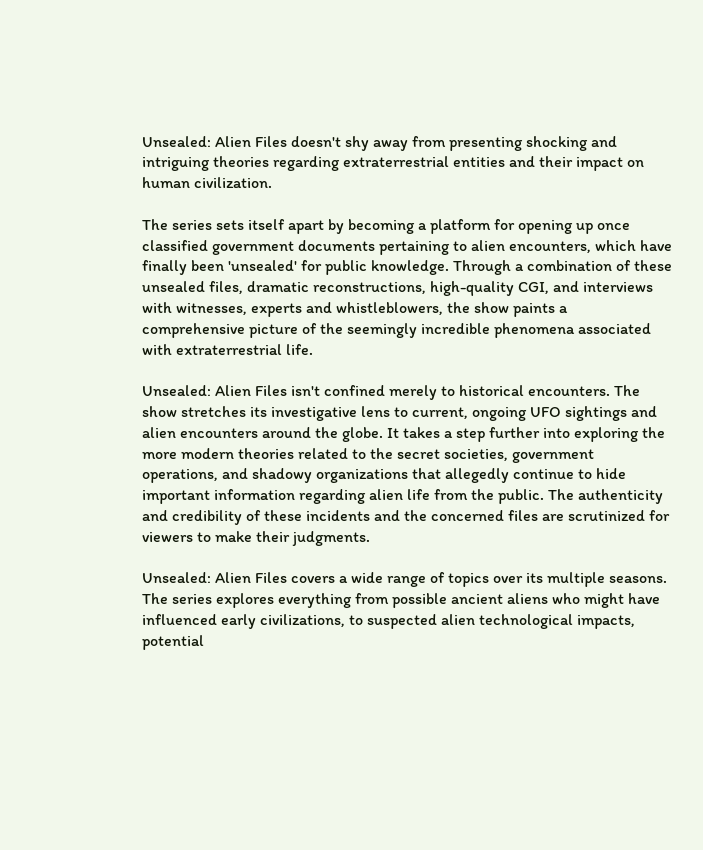Unsealed: Alien Files doesn't shy away from presenting shocking and intriguing theories regarding extraterrestrial entities and their impact on human civilization.

The series sets itself apart by becoming a platform for opening up once classified government documents pertaining to alien encounters, which have finally been 'unsealed' for public knowledge. Through a combination of these unsealed files, dramatic reconstructions, high-quality CGI, and interviews with witnesses, experts and whistleblowers, the show paints a comprehensive picture of the seemingly incredible phenomena associated with extraterrestrial life.

Unsealed: Alien Files isn't confined merely to historical encounters. The show stretches its investigative lens to current, ongoing UFO sightings and alien encounters around the globe. It takes a step further into exploring the more modern theories related to the secret societies, government operations, and shadowy organizations that allegedly continue to hide important information regarding alien life from the public. The authenticity and credibility of these incidents and the concerned files are scrutinized for viewers to make their judgments.

Unsealed: Alien Files covers a wide range of topics over its multiple seasons. The series explores everything from possible ancient aliens who might have influenced early civilizations, to suspected alien technological impacts, potential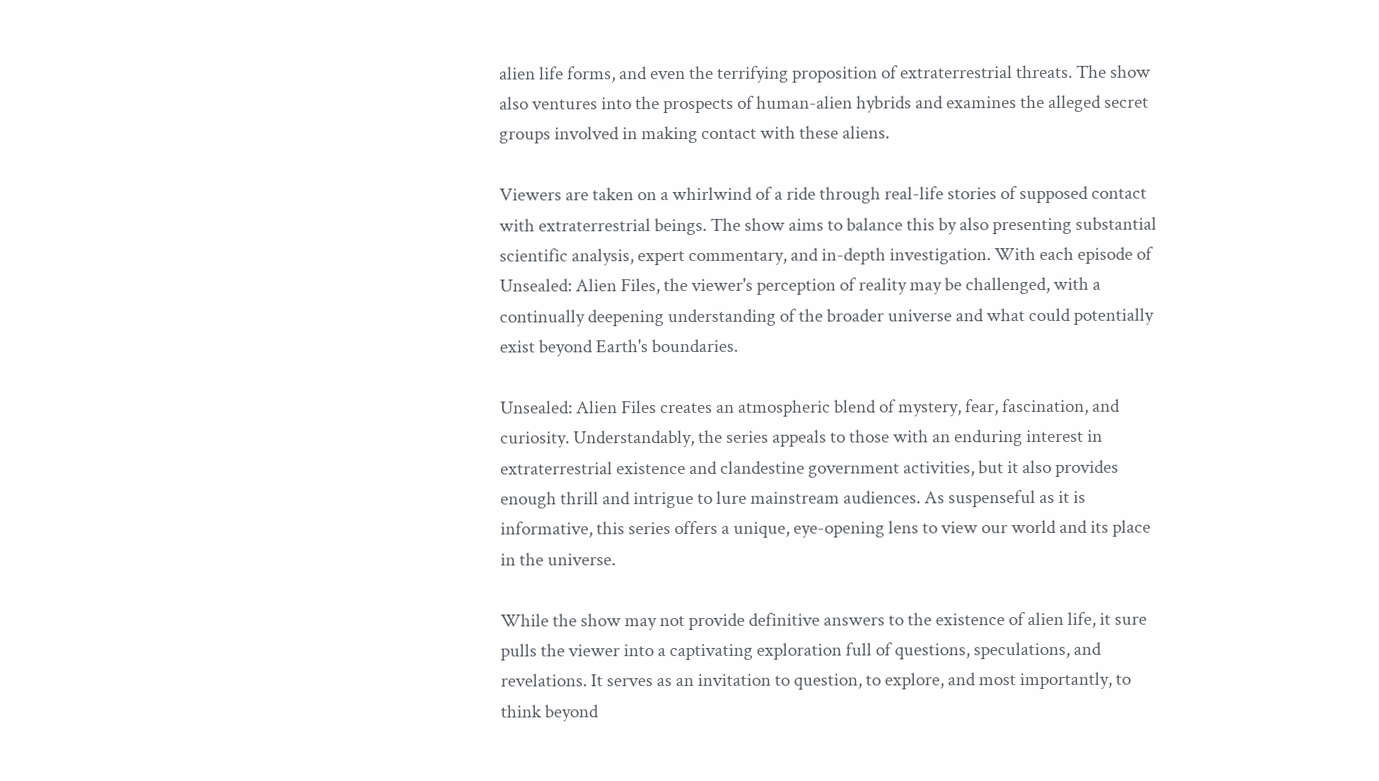alien life forms, and even the terrifying proposition of extraterrestrial threats. The show also ventures into the prospects of human-alien hybrids and examines the alleged secret groups involved in making contact with these aliens.

Viewers are taken on a whirlwind of a ride through real-life stories of supposed contact with extraterrestrial beings. The show aims to balance this by also presenting substantial scientific analysis, expert commentary, and in-depth investigation. With each episode of Unsealed: Alien Files, the viewer's perception of reality may be challenged, with a continually deepening understanding of the broader universe and what could potentially exist beyond Earth's boundaries.

Unsealed: Alien Files creates an atmospheric blend of mystery, fear, fascination, and curiosity. Understandably, the series appeals to those with an enduring interest in extraterrestrial existence and clandestine government activities, but it also provides enough thrill and intrigue to lure mainstream audiences. As suspenseful as it is informative, this series offers a unique, eye-opening lens to view our world and its place in the universe.

While the show may not provide definitive answers to the existence of alien life, it sure pulls the viewer into a captivating exploration full of questions, speculations, and revelations. It serves as an invitation to question, to explore, and most importantly, to think beyond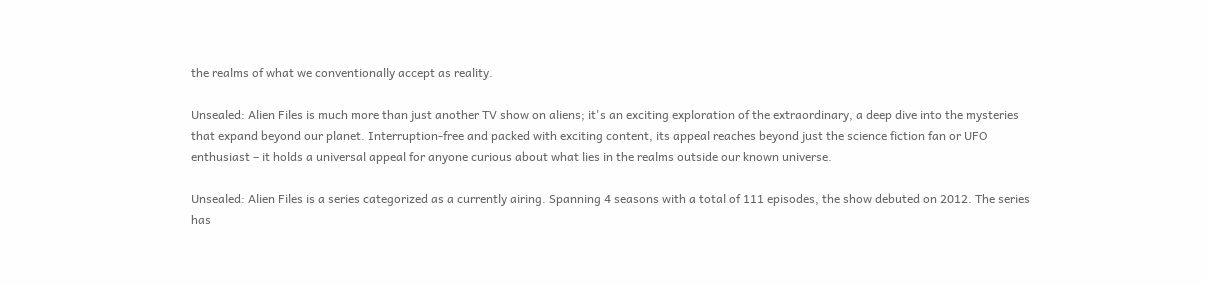the realms of what we conventionally accept as reality.

Unsealed: Alien Files is much more than just another TV show on aliens; it's an exciting exploration of the extraordinary, a deep dive into the mysteries that expand beyond our planet. Interruption-free and packed with exciting content, its appeal reaches beyond just the science fiction fan or UFO enthusiast – it holds a universal appeal for anyone curious about what lies in the realms outside our known universe.

Unsealed: Alien Files is a series categorized as a currently airing. Spanning 4 seasons with a total of 111 episodes, the show debuted on 2012. The series has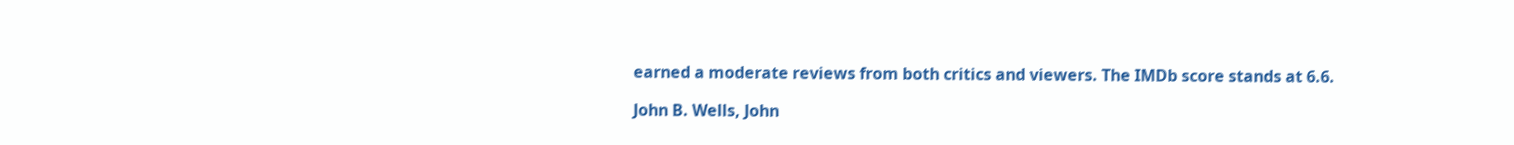earned a moderate reviews from both critics and viewers. The IMDb score stands at 6.6.

John B. Wells, John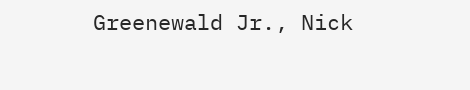Greenewald Jr., Nick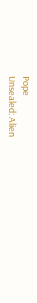Pope
Unsealed: Alien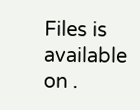Files is available on .